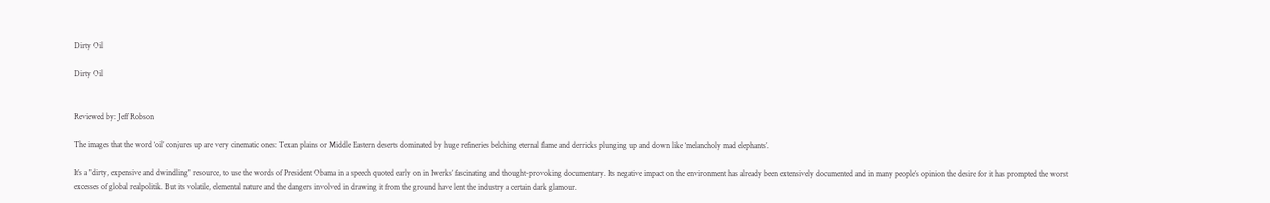Dirty Oil

Dirty Oil


Reviewed by: Jeff Robson

The images that the word ‘oil’ conjures up are very cinematic ones: Texan plains or Middle Eastern deserts dominated by huge refineries belching eternal flame and derricks plunging up and down like ‘melancholy mad elephants’.

It’s a "dirty, expensive and dwindling" resource, to use the words of President Obama in a speech quoted early on in Iwerks’ fascinating and thought-provoking documentary. Its negative impact on the environment has already been extensively documented and in many people’s opinion the desire for it has prompted the worst excesses of global realpolitik. But its volatile, elemental nature and the dangers involved in drawing it from the ground have lent the industry a certain dark glamour.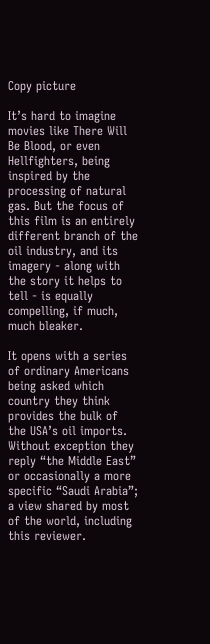Copy picture

It’s hard to imagine movies like There Will Be Blood, or even Hellfighters, being inspired by the processing of natural gas. But the focus of this film is an entirely different branch of the oil industry, and its imagery - along with the story it helps to tell - is equally compelling, if much, much bleaker.

It opens with a series of ordinary Americans being asked which country they think provides the bulk of the USA’s oil imports. Without exception they reply “the Middle East” or occasionally a more specific “Saudi Arabia”; a view shared by most of the world, including this reviewer.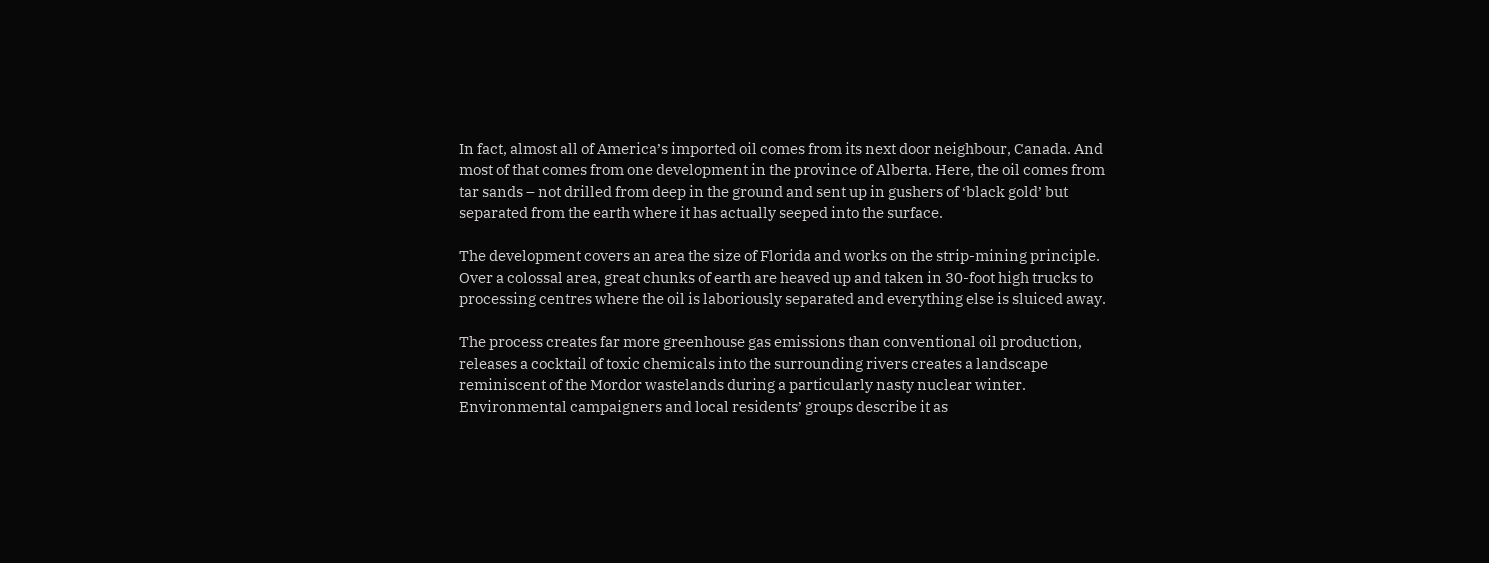In fact, almost all of America’s imported oil comes from its next door neighbour, Canada. And most of that comes from one development in the province of Alberta. Here, the oil comes from tar sands – not drilled from deep in the ground and sent up in gushers of ‘black gold’ but separated from the earth where it has actually seeped into the surface.

The development covers an area the size of Florida and works on the strip-mining principle. Over a colossal area, great chunks of earth are heaved up and taken in 30-foot high trucks to processing centres where the oil is laboriously separated and everything else is sluiced away.

The process creates far more greenhouse gas emissions than conventional oil production, releases a cocktail of toxic chemicals into the surrounding rivers creates a landscape reminiscent of the Mordor wastelands during a particularly nasty nuclear winter. Environmental campaigners and local residents’ groups describe it as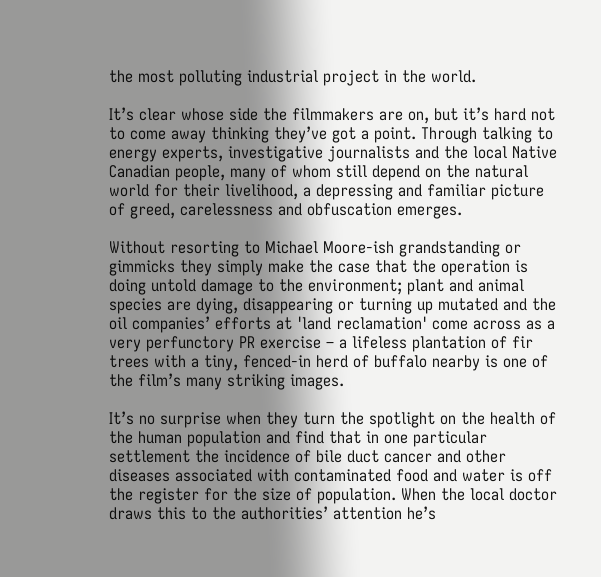the most polluting industrial project in the world.

It’s clear whose side the filmmakers are on, but it’s hard not to come away thinking they’ve got a point. Through talking to energy experts, investigative journalists and the local Native Canadian people, many of whom still depend on the natural world for their livelihood, a depressing and familiar picture of greed, carelessness and obfuscation emerges.

Without resorting to Michael Moore-ish grandstanding or gimmicks they simply make the case that the operation is doing untold damage to the environment; plant and animal species are dying, disappearing or turning up mutated and the oil companies’ efforts at 'land reclamation' come across as a very perfunctory PR exercise – a lifeless plantation of fir trees with a tiny, fenced-in herd of buffalo nearby is one of the film’s many striking images.

It’s no surprise when they turn the spotlight on the health of the human population and find that in one particular settlement the incidence of bile duct cancer and other diseases associated with contaminated food and water is off the register for the size of population. When the local doctor draws this to the authorities’ attention he’s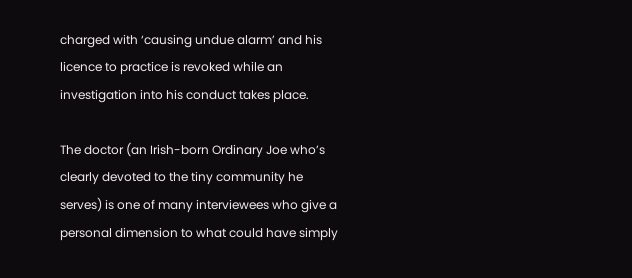charged with ‘causing undue alarm’ and his licence to practice is revoked while an investigation into his conduct takes place.

The doctor (an Irish-born Ordinary Joe who’s clearly devoted to the tiny community he serves) is one of many interviewees who give a personal dimension to what could have simply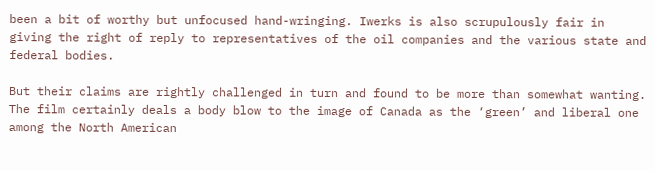been a bit of worthy but unfocused hand-wringing. Iwerks is also scrupulously fair in giving the right of reply to representatives of the oil companies and the various state and federal bodies.

But their claims are rightly challenged in turn and found to be more than somewhat wanting. The film certainly deals a body blow to the image of Canada as the ‘green’ and liberal one among the North American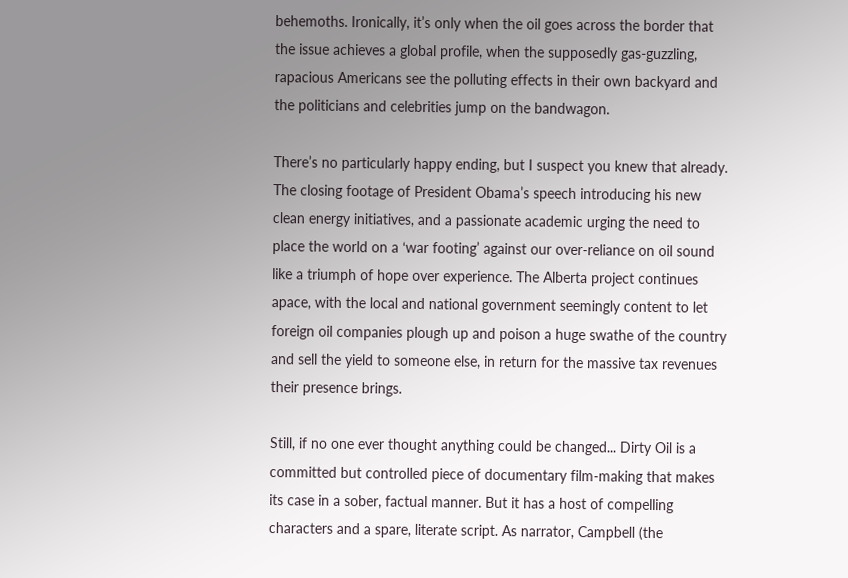behemoths. Ironically, it’s only when the oil goes across the border that the issue achieves a global profile, when the supposedly gas-guzzling, rapacious Americans see the polluting effects in their own backyard and the politicians and celebrities jump on the bandwagon.

There’s no particularly happy ending, but I suspect you knew that already. The closing footage of President Obama’s speech introducing his new clean energy initiatives, and a passionate academic urging the need to place the world on a ‘war footing’ against our over-reliance on oil sound like a triumph of hope over experience. The Alberta project continues apace, with the local and national government seemingly content to let foreign oil companies plough up and poison a huge swathe of the country and sell the yield to someone else, in return for the massive tax revenues their presence brings.

Still, if no one ever thought anything could be changed... Dirty Oil is a committed but controlled piece of documentary film-making that makes its case in a sober, factual manner. But it has a host of compelling characters and a spare, literate script. As narrator, Campbell (the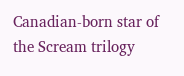Canadian-born star of the Scream trilogy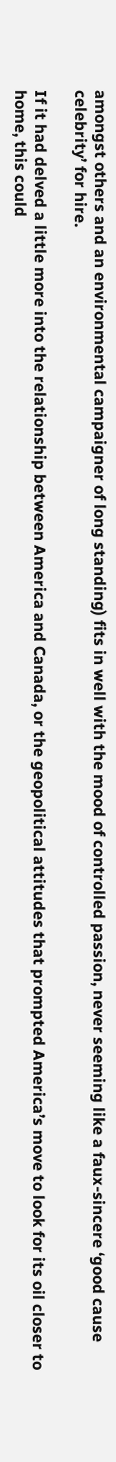amongst others and an environmental campaigner of long standing) fits in well with the mood of controlled passion, never seeming like a faux-sincere ‘good cause celebrity’ for hire.

If it had delved a little more into the relationship between America and Canada, or the geopolitical attitudes that prompted America’s move to look for its oil closer to home, this could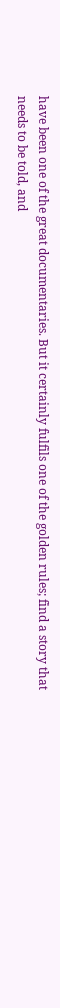have been one of the great documentaries. But it certainly fulfils one of the golden rules; find a story that needs to be told, and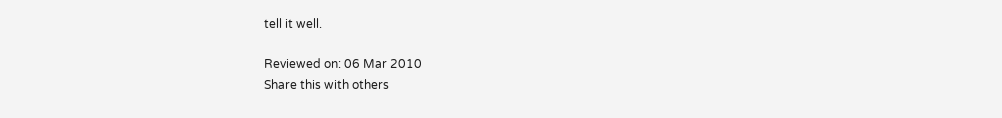tell it well.

Reviewed on: 06 Mar 2010
Share this with others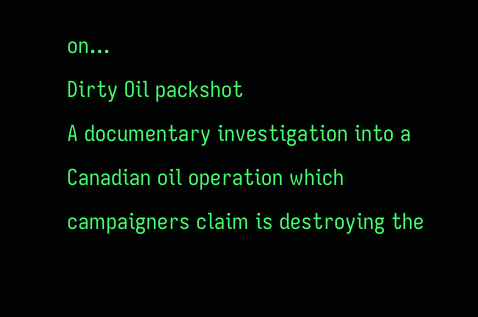on...
Dirty Oil packshot
A documentary investigation into a Canadian oil operation which campaigners claim is destroying the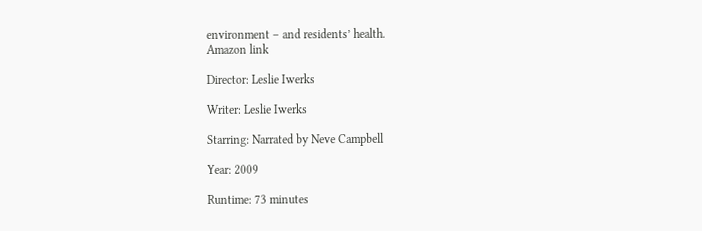environment – and residents’ health.
Amazon link

Director: Leslie Iwerks

Writer: Leslie Iwerks

Starring: Narrated by Neve Campbell

Year: 2009

Runtime: 73 minutes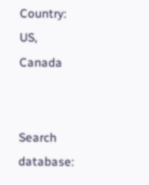Country: US, Canada


Search database: